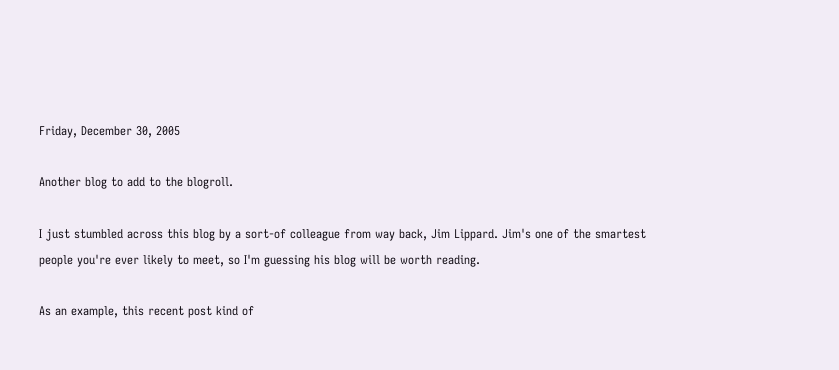Friday, December 30, 2005

Another blog to add to the blogroll.

I just stumbled across this blog by a sort-of colleague from way back, Jim Lippard. Jim's one of the smartest people you're ever likely to meet, so I'm guessing his blog will be worth reading.

As an example, this recent post kind of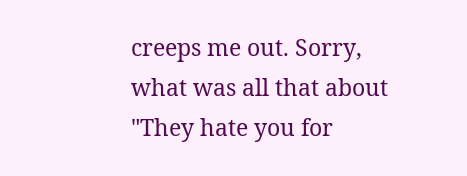creeps me out. Sorry, what was all that about "They hate you for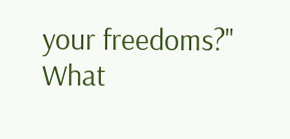your freedoms?" What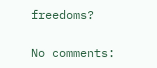freedoms?

No comments: